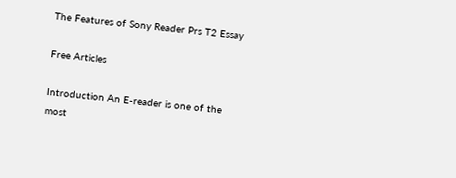The Features of Sony Reader Prs T2 Essay

Free Articles

Introduction An E-reader is one of the most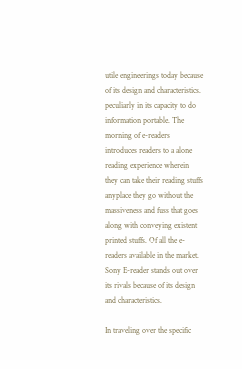utile engineerings today because of its design and characteristics. peculiarly in its capacity to do information portable. The morning of e-readers introduces readers to a alone reading experience wherein they can take their reading stuffs anyplace they go without the massiveness and fuss that goes along with conveying existent printed stuffs. Of all the e-readers available in the market. Sony E-reader stands out over its rivals because of its design and characteristics.

In traveling over the specific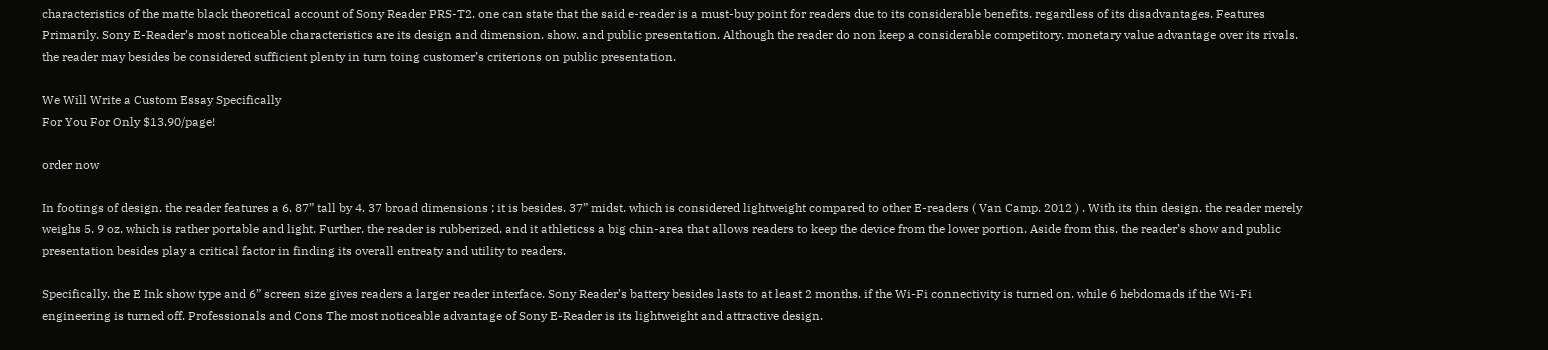characteristics of the matte black theoretical account of Sony Reader PRS-T2. one can state that the said e-reader is a must-buy point for readers due to its considerable benefits. regardless of its disadvantages. Features Primarily. Sony E-Reader’s most noticeable characteristics are its design and dimension. show. and public presentation. Although the reader do non keep a considerable competitory. monetary value advantage over its rivals. the reader may besides be considered sufficient plenty in turn toing customer’s criterions on public presentation.

We Will Write a Custom Essay Specifically
For You For Only $13.90/page!

order now

In footings of design. the reader features a 6. 87” tall by 4. 37 broad dimensions ; it is besides. 37” midst. which is considered lightweight compared to other E-readers ( Van Camp. 2012 ) . With its thin design. the reader merely weighs 5. 9 oz. which is rather portable and light. Further. the reader is rubberized. and it athleticss a big chin-area that allows readers to keep the device from the lower portion. Aside from this. the reader’s show and public presentation besides play a critical factor in finding its overall entreaty and utility to readers.

Specifically. the E Ink show type and 6” screen size gives readers a larger reader interface. Sony Reader’s battery besides lasts to at least 2 months. if the Wi-Fi connectivity is turned on. while 6 hebdomads if the Wi-Fi engineering is turned off. Professionals and Cons The most noticeable advantage of Sony E-Reader is its lightweight and attractive design.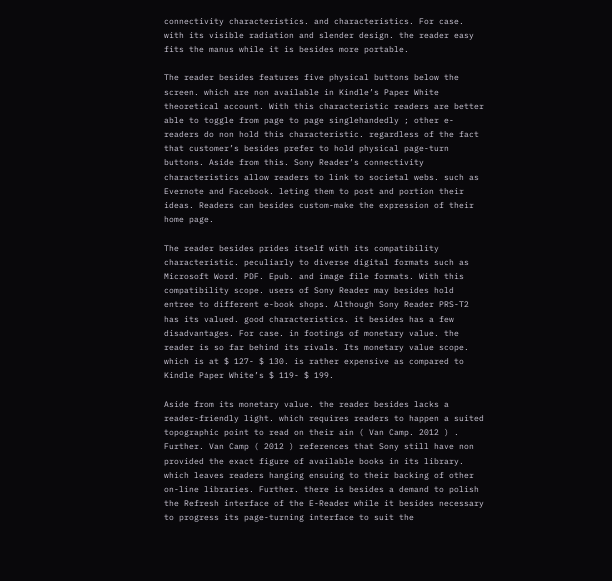connectivity characteristics. and characteristics. For case. with its visible radiation and slender design. the reader easy fits the manus while it is besides more portable.

The reader besides features five physical buttons below the screen. which are non available in Kindle’s Paper White theoretical account. With this characteristic readers are better able to toggle from page to page singlehandedly ; other e-readers do non hold this characteristic. regardless of the fact that customer’s besides prefer to hold physical page-turn buttons. Aside from this. Sony Reader’s connectivity characteristics allow readers to link to societal webs. such as Evernote and Facebook. leting them to post and portion their ideas. Readers can besides custom-make the expression of their home page.

The reader besides prides itself with its compatibility characteristic. peculiarly to diverse digital formats such as Microsoft Word. PDF. Epub. and image file formats. With this compatibility scope. users of Sony Reader may besides hold entree to different e-book shops. Although Sony Reader PRS-T2 has its valued. good characteristics. it besides has a few disadvantages. For case. in footings of monetary value. the reader is so far behind its rivals. Its monetary value scope. which is at $ 127- $ 130. is rather expensive as compared to Kindle Paper White’s $ 119- $ 199.

Aside from its monetary value. the reader besides lacks a reader-friendly light. which requires readers to happen a suited topographic point to read on their ain ( Van Camp. 2012 ) . Further. Van Camp ( 2012 ) references that Sony still have non provided the exact figure of available books in its library. which leaves readers hanging ensuing to their backing of other on-line libraries. Further. there is besides a demand to polish the Refresh interface of the E-Reader while it besides necessary to progress its page-turning interface to suit the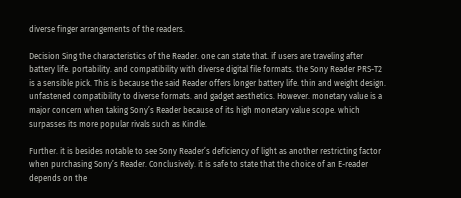diverse finger arrangements of the readers.

Decision Sing the characteristics of the Reader. one can state that. if users are traveling after battery life. portability. and compatibility with diverse digital file formats. the Sony Reader PRS-T2 is a sensible pick. This is because the said Reader offers longer battery life. thin and weight design. unfastened compatibility to diverse formats. and gadget aesthetics. However. monetary value is a major concern when taking Sony’s Reader because of its high monetary value scope. which surpasses its more popular rivals such as Kindle.

Further. it is besides notable to see Sony Reader’s deficiency of light as another restricting factor when purchasing Sony’s Reader. Conclusively. it is safe to state that the choice of an E-reader depends on the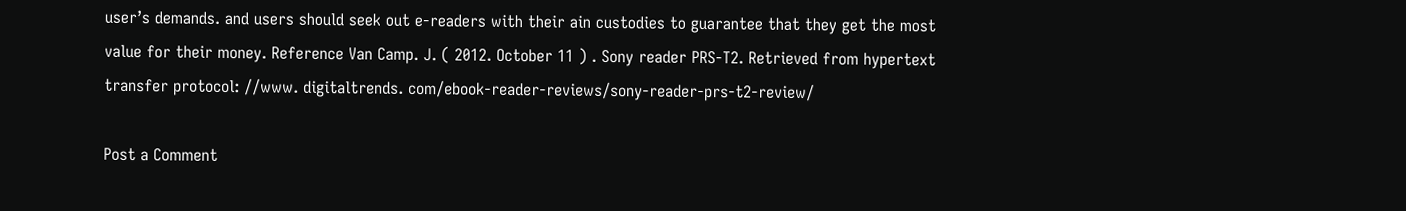user’s demands. and users should seek out e-readers with their ain custodies to guarantee that they get the most value for their money. Reference Van Camp. J. ( 2012. October 11 ) . Sony reader PRS-T2. Retrieved from hypertext transfer protocol: //www. digitaltrends. com/ebook-reader-reviews/sony-reader-prs-t2-review/

Post a Comment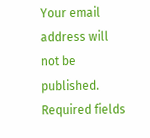Your email address will not be published. Required fields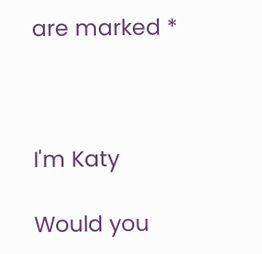are marked *



I'm Katy

Would you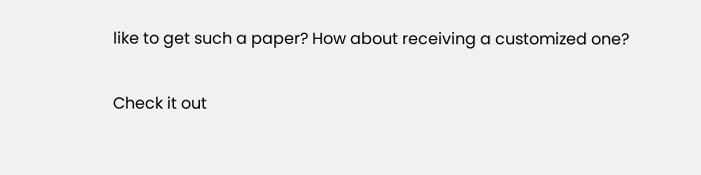like to get such a paper? How about receiving a customized one?

Check it out